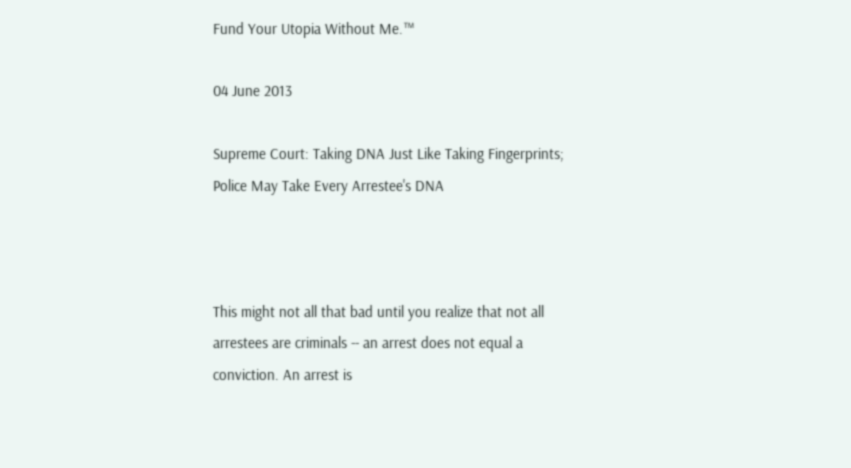Fund Your Utopia Without Me.™

04 June 2013

Supreme Court: Taking DNA Just Like Taking Fingerprints; Police May Take Every Arrestee's DNA



This might not all that bad until you realize that not all arrestees are criminals -- an arrest does not equal a conviction. An arrest is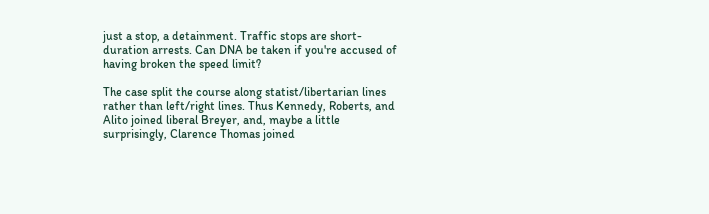just a stop, a detainment. Traffic stops are short-duration arrests. Can DNA be taken if you're accused of having broken the speed limit?

The case split the course along statist/libertarian lines rather than left/right lines. Thus Kennedy, Roberts, and Alito joined liberal Breyer, and, maybe a little surprisingly, Clarence Thomas joined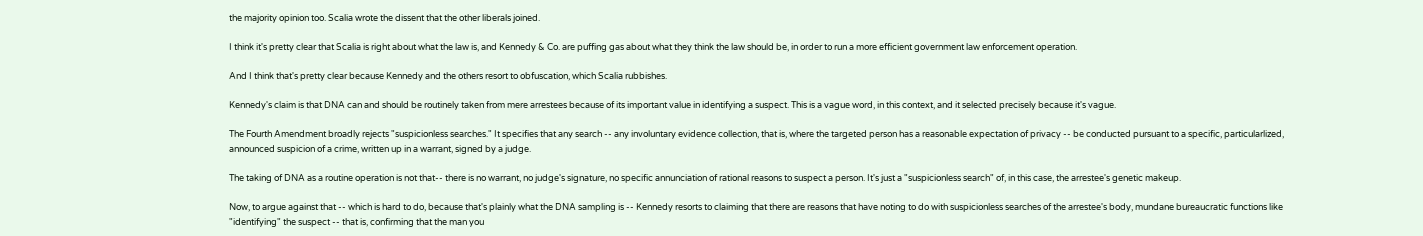the majority opinion too. Scalia wrote the dissent that the other liberals joined.

I think it's pretty clear that Scalia is right about what the law is, and Kennedy & Co. are puffing gas about what they think the law should be, in order to run a more efficient government law enforcement operation.

And I think that's pretty clear because Kennedy and the others resort to obfuscation, which Scalia rubbishes.

Kennedy's claim is that DNA can and should be routinely taken from mere arrestees because of its important value in identifying a suspect. This is a vague word, in this context, and it selected precisely because it's vague.

The Fourth Amendment broadly rejects "suspicionless searches." It specifies that any search -- any involuntary evidence collection, that is, where the targeted person has a reasonable expectation of privacy -- be conducted pursuant to a specific, particularlized, announced suspicion of a crime, written up in a warrant, signed by a judge.

The taking of DNA as a routine operation is not that-- there is no warrant, no judge's signature, no specific annunciation of rational reasons to suspect a person. It's just a "suspicionless search" of, in this case, the arrestee's genetic makeup.

Now, to argue against that -- which is hard to do, because that's plainly what the DNA sampling is -- Kennedy resorts to claiming that there are reasons that have noting to do with suspicionless searches of the arrestee's body, mundane bureaucratic functions like "identifying" the suspect -- that is, confirming that the man you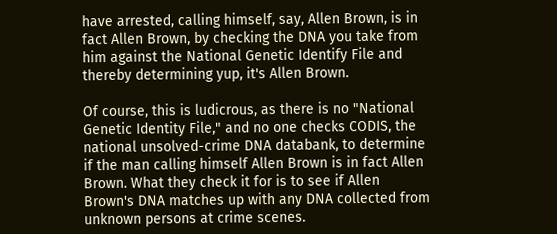have arrested, calling himself, say, Allen Brown, is in fact Allen Brown, by checking the DNA you take from him against the National Genetic Identify File and thereby determining yup, it's Allen Brown.

Of course, this is ludicrous, as there is no "National Genetic Identity File," and no one checks CODIS, the national unsolved-crime DNA databank, to determine if the man calling himself Allen Brown is in fact Allen Brown. What they check it for is to see if Allen Brown's DNA matches up with any DNA collected from unknown persons at crime scenes.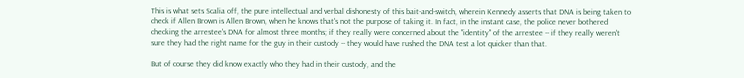This is what sets Scalia off, the pure intellectual and verbal dishonesty of this bait-and-switch, wherein Kennedy asserts that DNA is being taken to check if Allen Brown is Allen Brown, when he knows that's not the purpose of taking it. In fact, in the instant case, the police never bothered checking the arrestee's DNA for almost three months; if they really were concerned about the "identity" of the arrestee -- if they really weren't sure they had the right name for the guy in their custody -- they would have rushed the DNA test a lot quicker than that.

But of course they did know exactly who they had in their custody, and the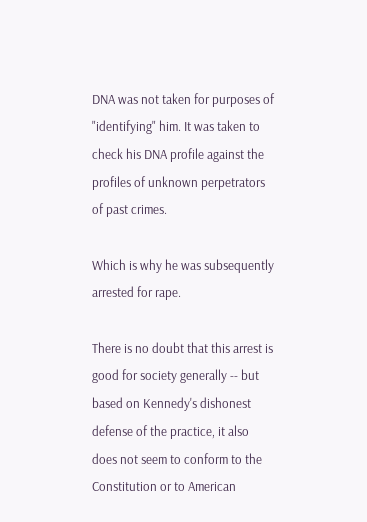DNA was not taken for purposes of "identifying" him. It was taken to check his DNA profile against the profiles of unknown perpetrators of past crimes.

Which is why he was subsequently arrested for rape.

There is no doubt that this arrest is good for society generally -- but based on Kennedy's dishonest defense of the practice, it also does not seem to conform to the Constitution or to American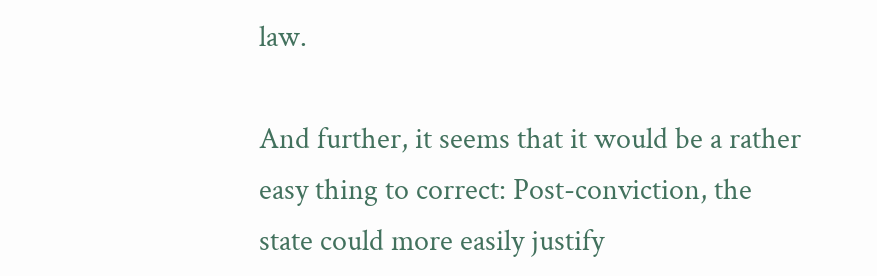law.

And further, it seems that it would be a rather easy thing to correct: Post-conviction, the state could more easily justify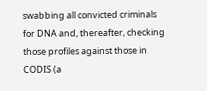swabbing all convicted criminals for DNA and, thereafter, checking those profiles against those in CODIS (a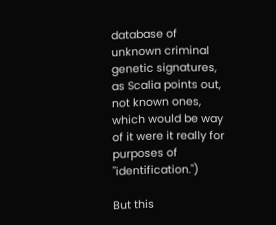database of unknown criminal genetic signatures, as Scalia points out, not known ones, which would be way of it were it really for purposes of "identification.")

But this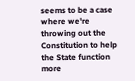seems to be a case where we're throwing out the Constitution to help the State function more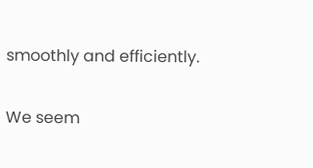smoothly and efficiently.

We seem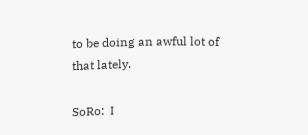to be doing an awful lot of that lately.

SoRo:  I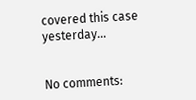covered this case yesterday...


No comments: